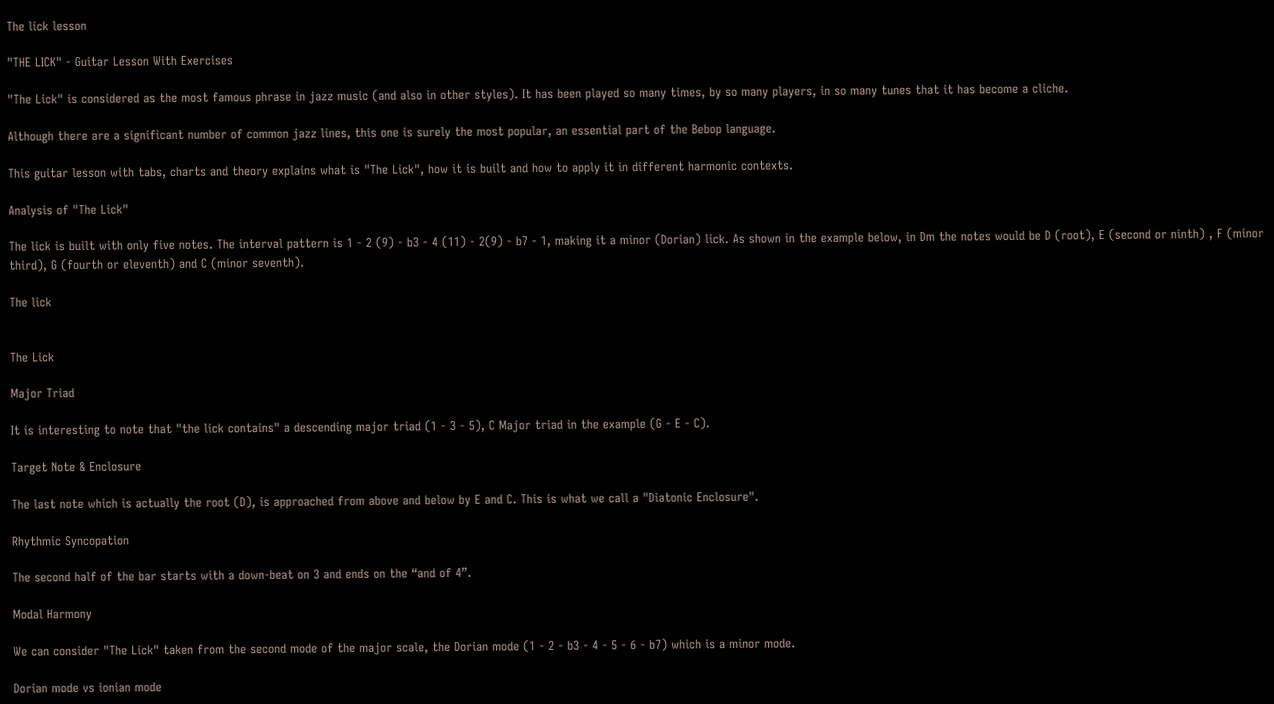The lick lesson

"THE LICK" - Guitar Lesson With Exercises

"The Lick" is considered as the most famous phrase in jazz music (and also in other styles). It has been played so many times, by so many players, in so many tunes that it has become a cliche.

Although there are a significant number of common jazz lines, this one is surely the most popular, an essential part of the Bebop language.

This guitar lesson with tabs, charts and theory explains what is "The Lick", how it is built and how to apply it in different harmonic contexts.

Analysis of "The Lick"

The lick is built with only five notes. The interval pattern is 1 - 2 (9) - b3 - 4 (11) - 2(9) - b7 - 1, making it a minor (Dorian) lick. As shown in the example below, in Dm the notes would be D (root), E (second or ninth) , F (minor third), G (fourth or eleventh) and C (minor seventh).

The lick


The Lick

Major Triad

It is interesting to note that "the lick contains" a descending major triad (1 - 3 - 5), C Major triad in the example (G - E - C).

Target Note & Enclosure

The last note which is actually the root (D), is approached from above and below by E and C. This is what we call a "Diatonic Enclosure".

Rhythmic Syncopation

The second half of the bar starts with a down-beat on 3 and ends on the “and of 4”.

Modal Harmony

We can consider "The Lick" taken from the second mode of the major scale, the Dorian mode (1 - 2 - b3 - 4 - 5 - 6 - b7) which is a minor mode.

Dorian mode vs ionian mode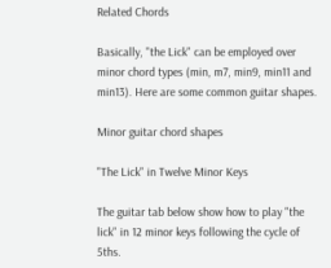Related Chords

Basically, "the Lick" can be employed over minor chord types (min, m7, min9, min11 and min13). Here are some common guitar shapes.

Minor guitar chord shapes

"The Lick" in Twelve Minor Keys

The guitar tab below show how to play "the lick" in 12 minor keys following the cycle of 5ths.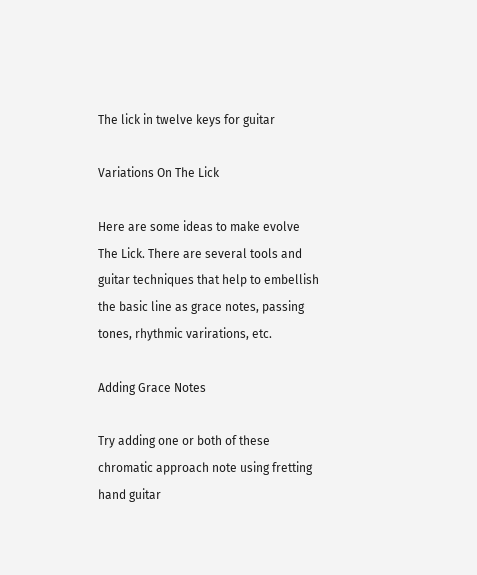The lick in twelve keys for guitar

Variations On The Lick

Here are some ideas to make evolve The Lick. There are several tools and guitar techniques that help to embellish the basic line as grace notes, passing tones, rhythmic varirations, etc.

Adding Grace Notes

Try adding one or both of these chromatic approach note using fretting hand guitar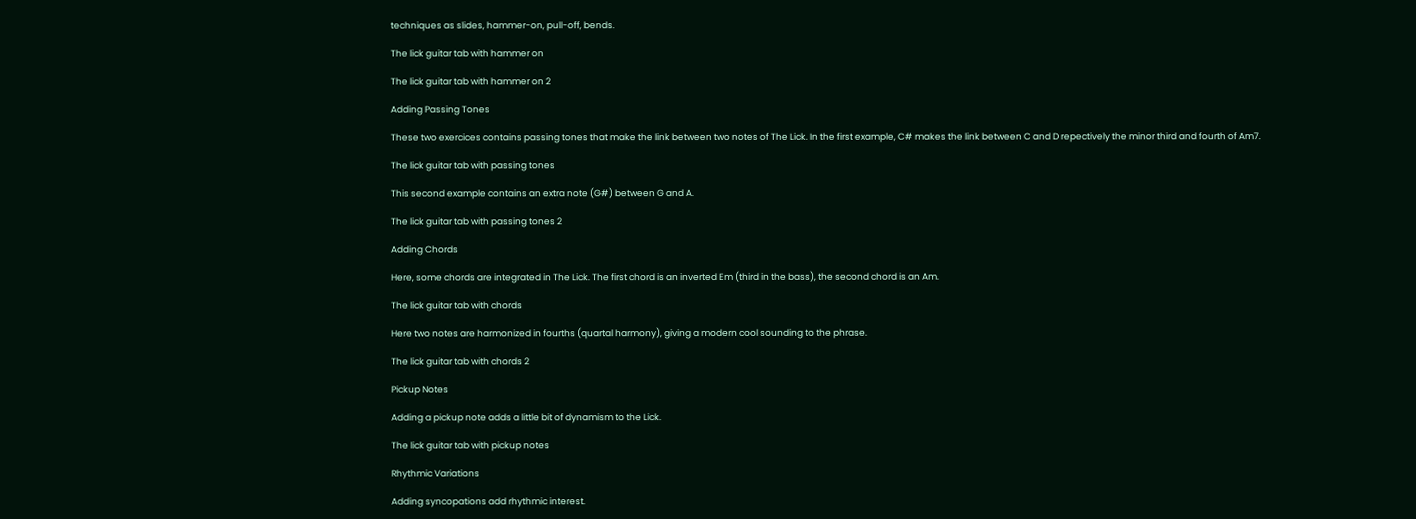techniques as slides, hammer-on, pull-off, bends.

The lick guitar tab with hammer on

The lick guitar tab with hammer on 2

Adding Passing Tones

These two exercices contains passing tones that make the link between two notes of The Lick. In the first example, C# makes the link between C and D repectively the minor third and fourth of Am7.

The lick guitar tab with passing tones

This second example contains an extra note (G#) between G and A.

The lick guitar tab with passing tones 2

Adding Chords

Here, some chords are integrated in The Lick. The first chord is an inverted Em (third in the bass), the second chord is an Am.

The lick guitar tab with chords

Here two notes are harmonized in fourths (quartal harmony), giving a modern cool sounding to the phrase.

The lick guitar tab with chords 2

Pickup Notes

Adding a pickup note adds a little bit of dynamism to the Lick.

The lick guitar tab with pickup notes

Rhythmic Variations

Adding syncopations add rhythmic interest.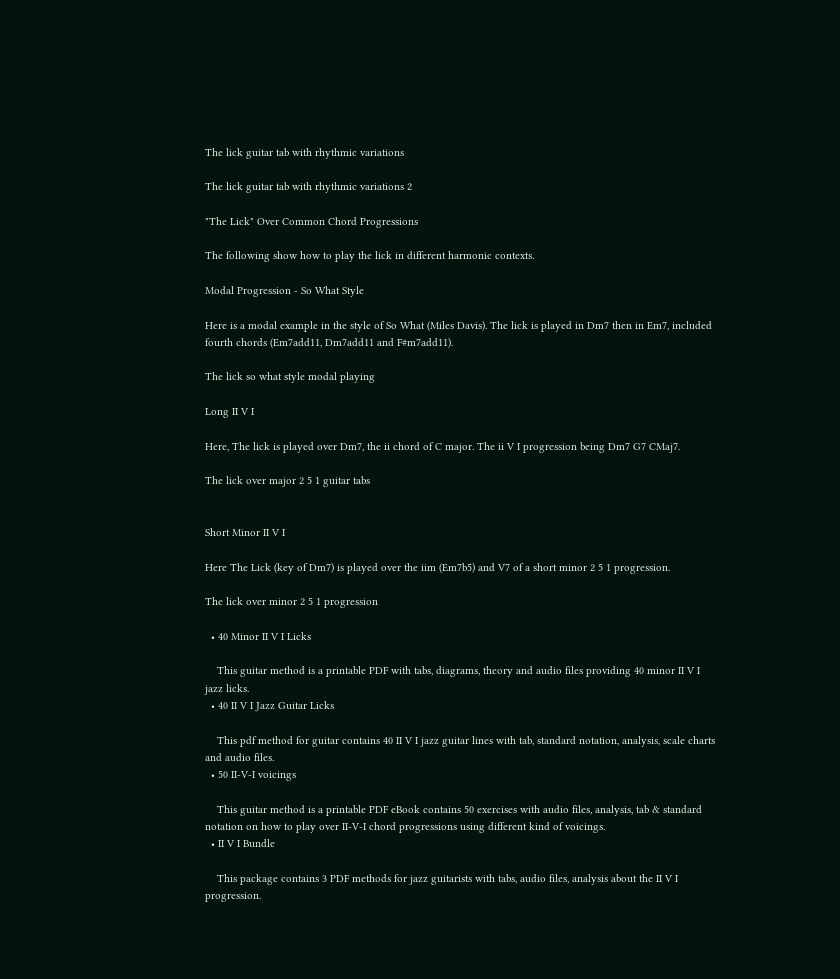The lick guitar tab with rhythmic variations

The lick guitar tab with rhythmic variations 2

"The Lick" Over Common Chord Progressions

The following show how to play the lick in different harmonic contexts.

Modal Progression - So What Style

Here is a modal example in the style of So What (Miles Davis). The lick is played in Dm7 then in Em7, included fourth chords (Em7add11, Dm7add11 and F#m7add11).

The lick so what style modal playing

Long II V I

Here, The lick is played over Dm7, the ii chord of C major. The ii V I progression being Dm7 G7 CMaj7.

The lick over major 2 5 1 guitar tabs


Short Minor II V I

Here The Lick (key of Dm7) is played over the iim (Em7b5) and V7 of a short minor 2 5 1 progression.

The lick over minor 2 5 1 progression

  • 40 Minor II V I Licks

    This guitar method is a printable PDF with tabs, diagrams, theory and audio files providing 40 minor II V I jazz licks.
  • 40 II V I Jazz Guitar Licks

    This pdf method for guitar contains 40 II V I jazz guitar lines with tab, standard notation, analysis, scale charts and audio files.
  • 50 II-V-I voicings

    This guitar method is a printable PDF eBook contains 50 exercises with audio files, analysis, tab & standard notation on how to play over II-V-I chord progressions using different kind of voicings.
  • II V I Bundle

    This package contains 3 PDF methods for jazz guitarists with tabs, audio files, analysis about the II V I progression.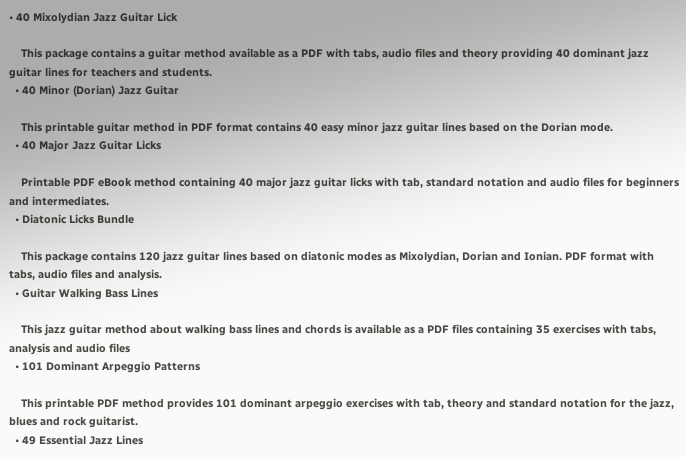• 40 Mixolydian Jazz Guitar Lick

    This package contains a guitar method available as a PDF with tabs, audio files and theory providing 40 dominant jazz guitar lines for teachers and students.
  • 40 Minor (Dorian) Jazz Guitar

    This printable guitar method in PDF format contains 40 easy minor jazz guitar lines based on the Dorian mode.
  • 40 Major Jazz Guitar Licks

    Printable PDF eBook method containing 40 major jazz guitar licks with tab, standard notation and audio files for beginners and intermediates.
  • Diatonic Licks Bundle

    This package contains 120 jazz guitar lines based on diatonic modes as Mixolydian, Dorian and Ionian. PDF format with tabs, audio files and analysis.
  • Guitar Walking Bass Lines

    This jazz guitar method about walking bass lines and chords is available as a PDF files containing 35 exercises with tabs, analysis and audio files
  • 101 Dominant Arpeggio Patterns

    This printable PDF method provides 101 dominant arpeggio exercises with tab, theory and standard notation for the jazz, blues and rock guitarist.
  • 49 Essential Jazz Lines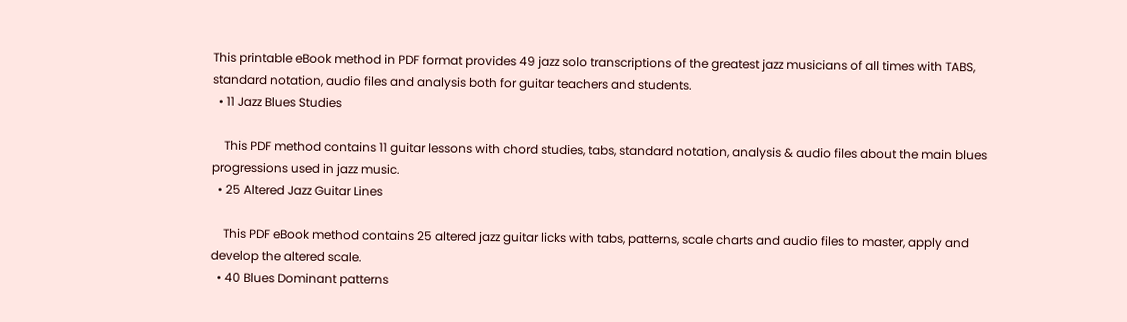This printable eBook method in PDF format provides 49 jazz solo transcriptions of the greatest jazz musicians of all times with TABS, standard notation, audio files and analysis both for guitar teachers and students.
  • 11 Jazz Blues Studies

    This PDF method contains 11 guitar lessons with chord studies, tabs, standard notation, analysis & audio files about the main blues progressions used in jazz music.
  • 25 Altered Jazz Guitar Lines

    This PDF eBook method contains 25 altered jazz guitar licks with tabs, patterns, scale charts and audio files to master, apply and develop the altered scale.
  • 40 Blues Dominant patterns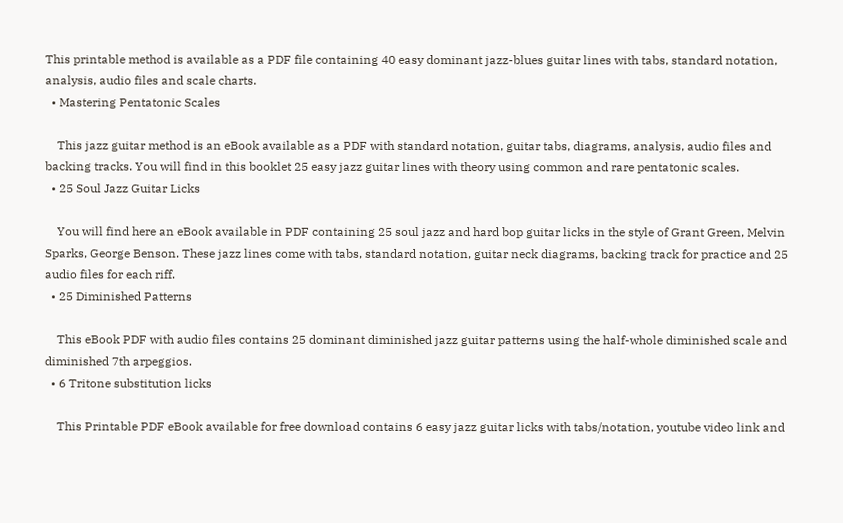This printable method is available as a PDF file containing 40 easy dominant jazz-blues guitar lines with tabs, standard notation, analysis, audio files and scale charts.
  • Mastering Pentatonic Scales

    This jazz guitar method is an eBook available as a PDF with standard notation, guitar tabs, diagrams, analysis, audio files and backing tracks. You will find in this booklet 25 easy jazz guitar lines with theory using common and rare pentatonic scales.
  • 25 Soul Jazz Guitar Licks

    You will find here an eBook available in PDF containing 25 soul jazz and hard bop guitar licks in the style of Grant Green, Melvin Sparks, George Benson. These jazz lines come with tabs, standard notation, guitar neck diagrams, backing track for practice and 25 audio files for each riff.
  • 25 Diminished Patterns

    This eBook PDF with audio files contains 25 dominant diminished jazz guitar patterns using the half-whole diminished scale and diminished 7th arpeggios.
  • 6 Tritone substitution licks

    This Printable PDF eBook available for free download contains 6 easy jazz guitar licks with tabs/notation, youtube video link and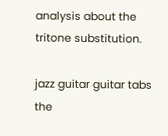analysis about the tritone substitution.

jazz guitar guitar tabs the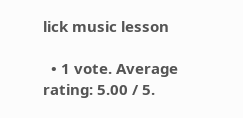lick music lesson

  • 1 vote. Average rating: 5.00 / 5.